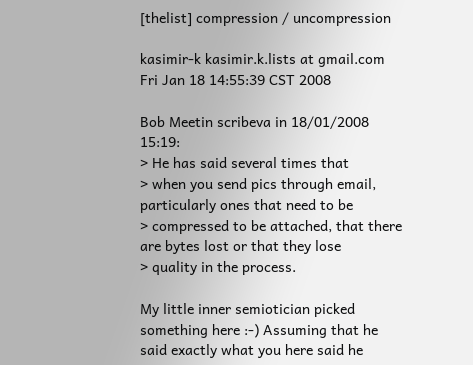[thelist] compression / uncompression

kasimir-k kasimir.k.lists at gmail.com
Fri Jan 18 14:55:39 CST 2008

Bob Meetin scribeva in 18/01/2008 15:19:
> He has said several times that
> when you send pics through email, particularly ones that need to be
> compressed to be attached, that there are bytes lost or that they lose
> quality in the process.

My little inner semiotician picked something here :-) Assuming that he
said exactly what you here said he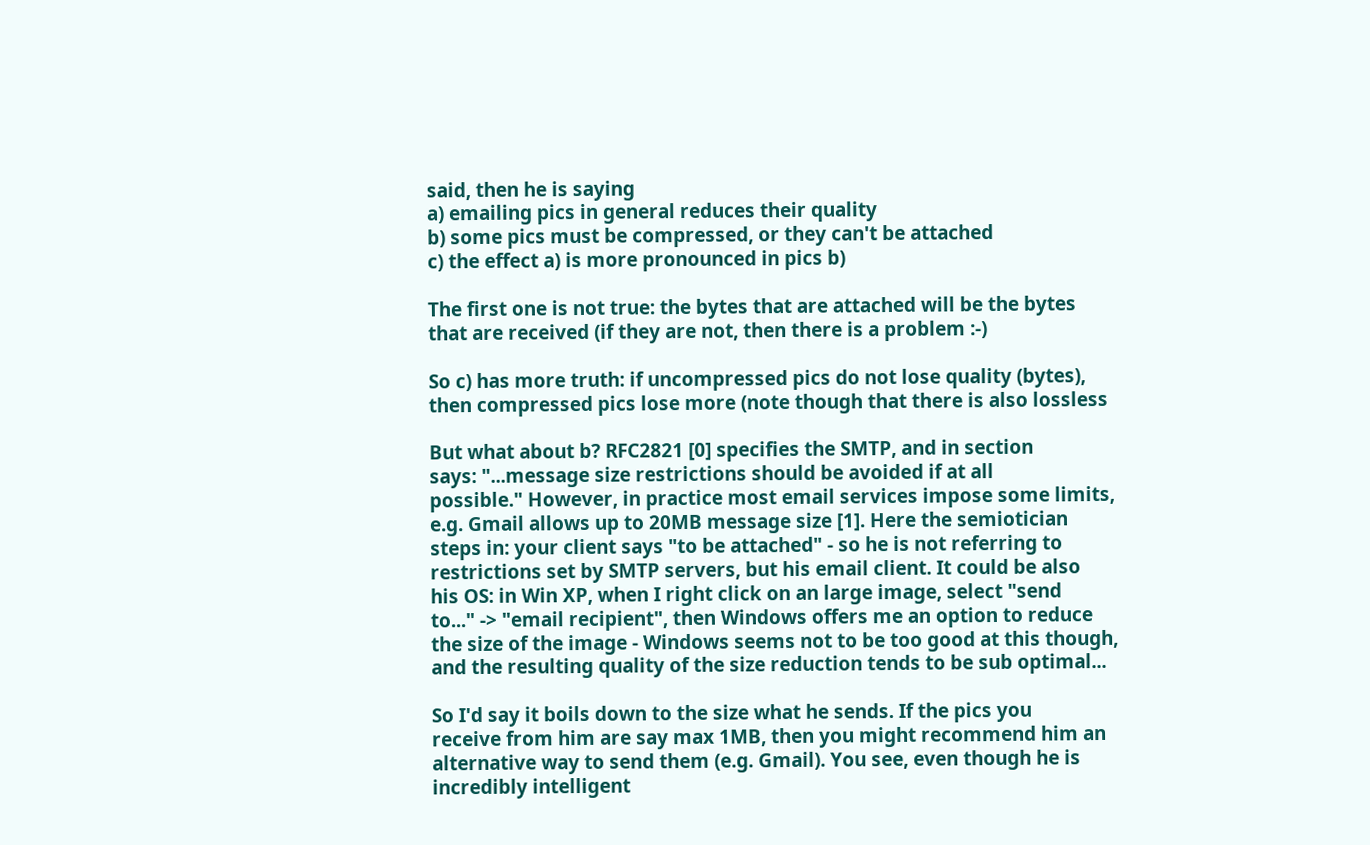said, then he is saying
a) emailing pics in general reduces their quality
b) some pics must be compressed, or they can't be attached
c) the effect a) is more pronounced in pics b)

The first one is not true: the bytes that are attached will be the bytes
that are received (if they are not, then there is a problem :-)

So c) has more truth: if uncompressed pics do not lose quality (bytes),
then compressed pics lose more (note though that there is also lossless

But what about b? RFC2821 [0] specifies the SMTP, and in section
says: "...message size restrictions should be avoided if at all
possible." However, in practice most email services impose some limits,
e.g. Gmail allows up to 20MB message size [1]. Here the semiotician
steps in: your client says "to be attached" - so he is not referring to
restrictions set by SMTP servers, but his email client. It could be also
his OS: in Win XP, when I right click on an large image, select "send
to..." -> "email recipient", then Windows offers me an option to reduce
the size of the image - Windows seems not to be too good at this though,
and the resulting quality of the size reduction tends to be sub optimal...

So I'd say it boils down to the size what he sends. If the pics you
receive from him are say max 1MB, then you might recommend him an
alternative way to send them (e.g. Gmail). You see, even though he is
incredibly intelligent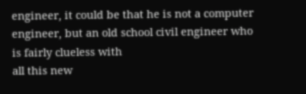engineer, it could be that he is not a computer
engineer, but an old school civil engineer who is fairly clueless with
all this new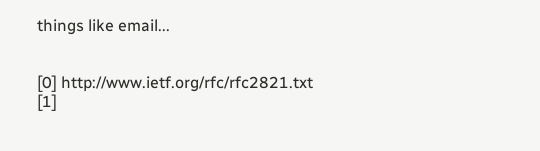things like email...


[0] http://www.ietf.org/rfc/rfc2821.txt
[1]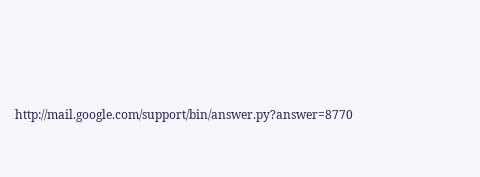http://mail.google.com/support/bin/answer.py?answer=8770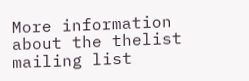More information about the thelist mailing list